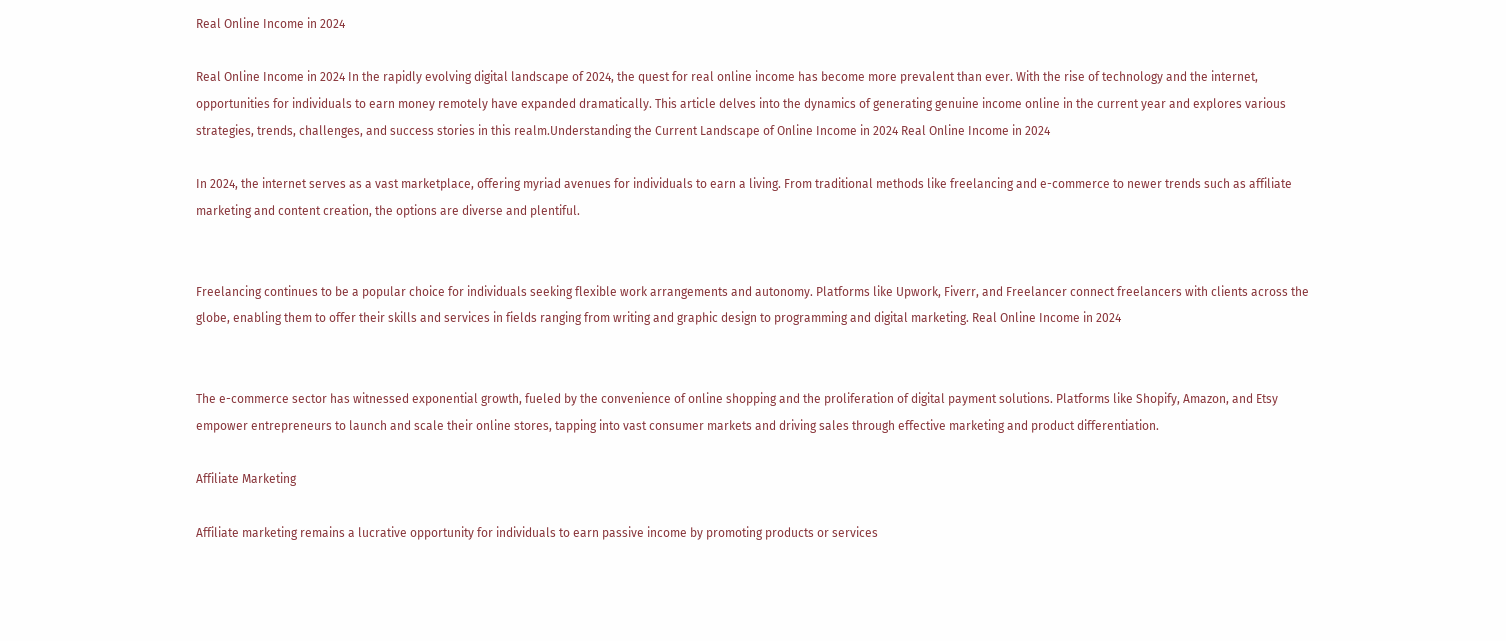Real Online Income in 2024

Real Online Income in 2024 In the rapidly evolving digital landscape of 2024, the quest for real online income has become more prevalent than ever. With the rise of technology and the internet, opportunities for individuals to earn money remotely have expanded dramatically. This article delves into the dynamics of generating genuine income online in the current year and explores various strategies, trends, challenges, and success stories in this realm.Understanding the Current Landscape of Online Income in 2024 Real Online Income in 2024

In 2024, the internet serves as a vast marketplace, offering myriad avenues for individuals to earn a living. From traditional methods like freelancing and e-commerce to newer trends such as affiliate marketing and content creation, the options are diverse and plentiful.


Freelancing continues to be a popular choice for individuals seeking flexible work arrangements and autonomy. Platforms like Upwork, Fiverr, and Freelancer connect freelancers with clients across the globe, enabling them to offer their skills and services in fields ranging from writing and graphic design to programming and digital marketing. Real Online Income in 2024


The e-commerce sector has witnessed exponential growth, fueled by the convenience of online shopping and the proliferation of digital payment solutions. Platforms like Shopify, Amazon, and Etsy empower entrepreneurs to launch and scale their online stores, tapping into vast consumer markets and driving sales through effective marketing and product differentiation.

Affiliate Marketing

Affiliate marketing remains a lucrative opportunity for individuals to earn passive income by promoting products or services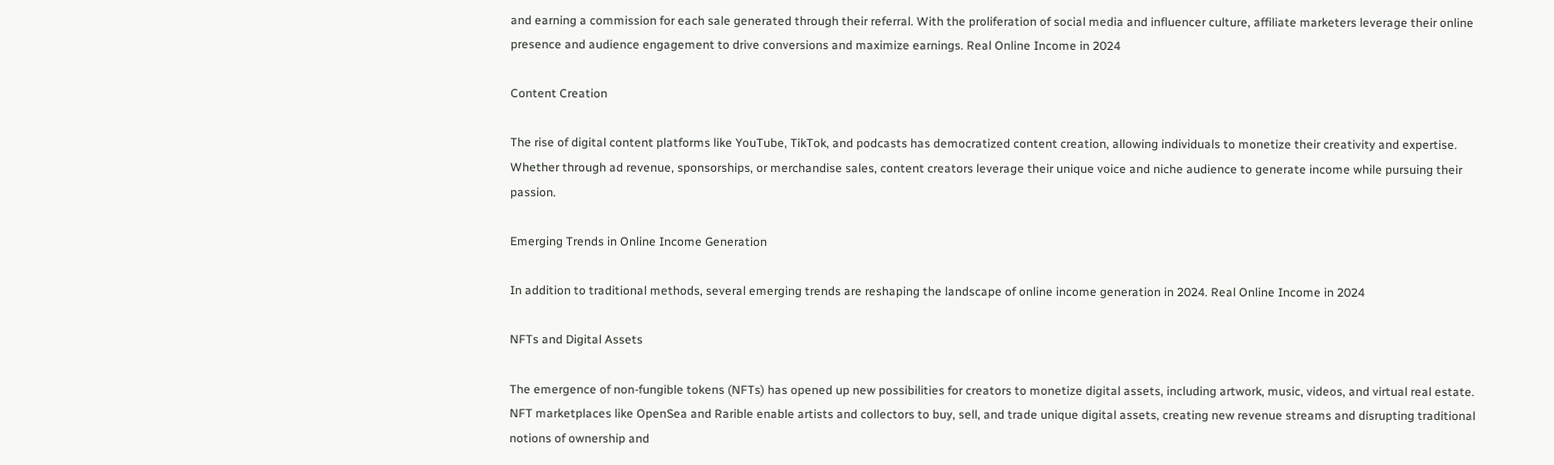and earning a commission for each sale generated through their referral. With the proliferation of social media and influencer culture, affiliate marketers leverage their online presence and audience engagement to drive conversions and maximize earnings. Real Online Income in 2024

Content Creation

The rise of digital content platforms like YouTube, TikTok, and podcasts has democratized content creation, allowing individuals to monetize their creativity and expertise. Whether through ad revenue, sponsorships, or merchandise sales, content creators leverage their unique voice and niche audience to generate income while pursuing their passion.

Emerging Trends in Online Income Generation

In addition to traditional methods, several emerging trends are reshaping the landscape of online income generation in 2024. Real Online Income in 2024

NFTs and Digital Assets

The emergence of non-fungible tokens (NFTs) has opened up new possibilities for creators to monetize digital assets, including artwork, music, videos, and virtual real estate. NFT marketplaces like OpenSea and Rarible enable artists and collectors to buy, sell, and trade unique digital assets, creating new revenue streams and disrupting traditional notions of ownership and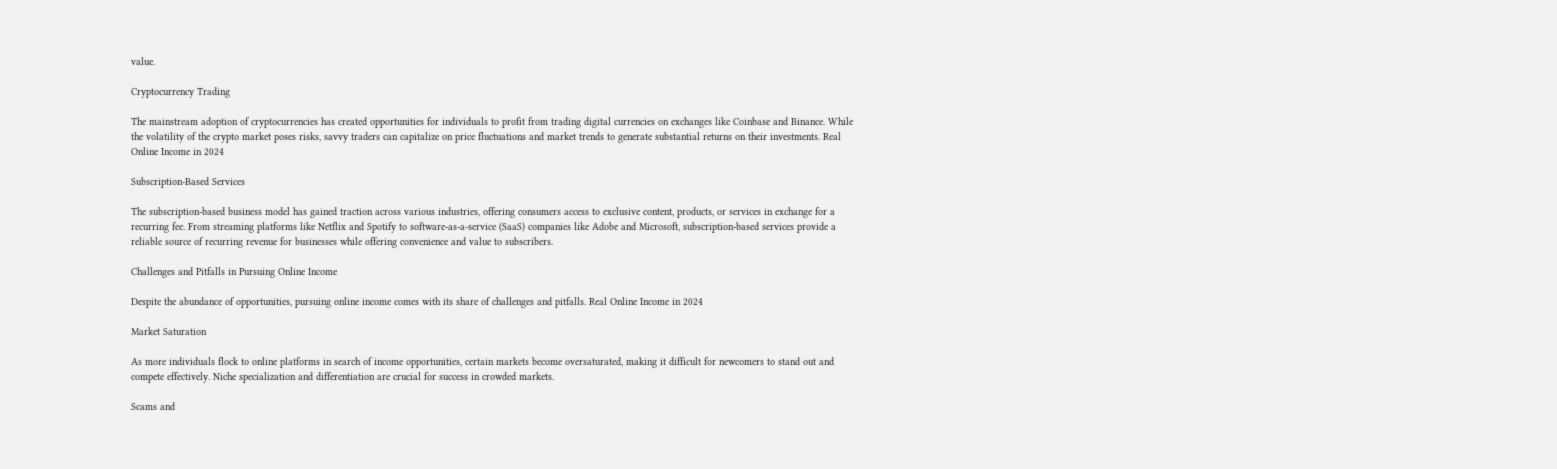value.

Cryptocurrency Trading

The mainstream adoption of cryptocurrencies has created opportunities for individuals to profit from trading digital currencies on exchanges like Coinbase and Binance. While the volatility of the crypto market poses risks, savvy traders can capitalize on price fluctuations and market trends to generate substantial returns on their investments. Real Online Income in 2024

Subscription-Based Services

The subscription-based business model has gained traction across various industries, offering consumers access to exclusive content, products, or services in exchange for a recurring fee. From streaming platforms like Netflix and Spotify to software-as-a-service (SaaS) companies like Adobe and Microsoft, subscription-based services provide a reliable source of recurring revenue for businesses while offering convenience and value to subscribers.

Challenges and Pitfalls in Pursuing Online Income

Despite the abundance of opportunities, pursuing online income comes with its share of challenges and pitfalls. Real Online Income in 2024

Market Saturation

As more individuals flock to online platforms in search of income opportunities, certain markets become oversaturated, making it difficult for newcomers to stand out and compete effectively. Niche specialization and differentiation are crucial for success in crowded markets.

Scams and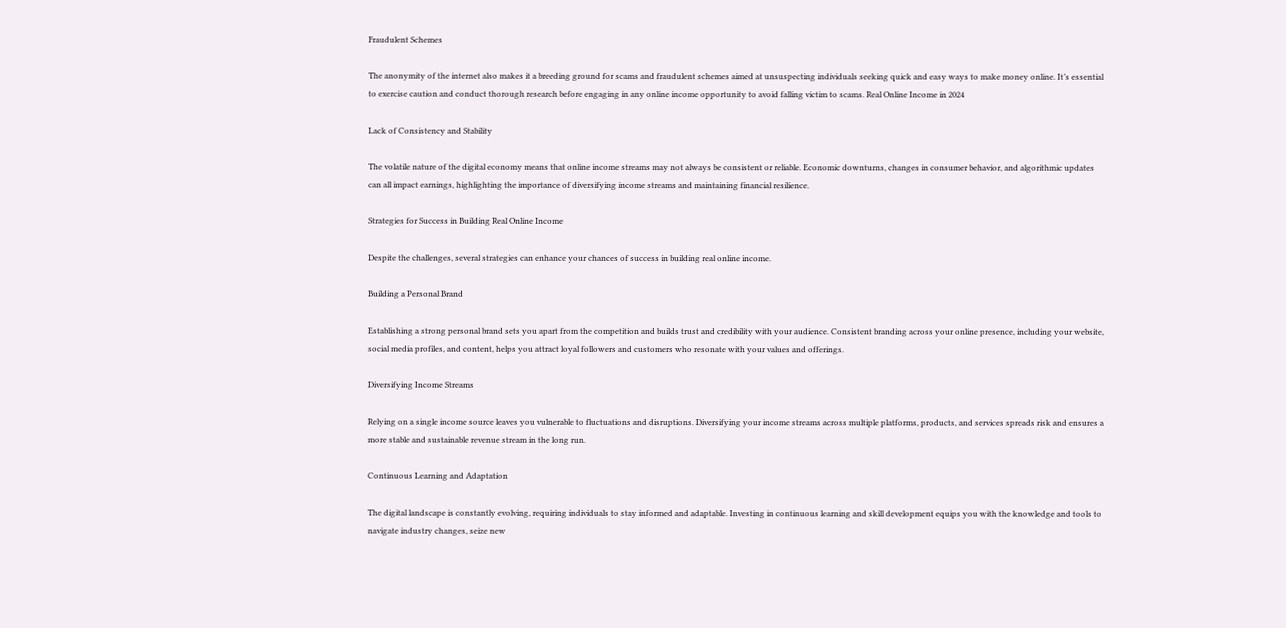Fraudulent Schemes

The anonymity of the internet also makes it a breeding ground for scams and fraudulent schemes aimed at unsuspecting individuals seeking quick and easy ways to make money online. It’s essential to exercise caution and conduct thorough research before engaging in any online income opportunity to avoid falling victim to scams. Real Online Income in 2024

Lack of Consistency and Stability

The volatile nature of the digital economy means that online income streams may not always be consistent or reliable. Economic downturns, changes in consumer behavior, and algorithmic updates can all impact earnings, highlighting the importance of diversifying income streams and maintaining financial resilience.

Strategies for Success in Building Real Online Income

Despite the challenges, several strategies can enhance your chances of success in building real online income.

Building a Personal Brand

Establishing a strong personal brand sets you apart from the competition and builds trust and credibility with your audience. Consistent branding across your online presence, including your website, social media profiles, and content, helps you attract loyal followers and customers who resonate with your values and offerings.

Diversifying Income Streams

Relying on a single income source leaves you vulnerable to fluctuations and disruptions. Diversifying your income streams across multiple platforms, products, and services spreads risk and ensures a more stable and sustainable revenue stream in the long run.

Continuous Learning and Adaptation

The digital landscape is constantly evolving, requiring individuals to stay informed and adaptable. Investing in continuous learning and skill development equips you with the knowledge and tools to navigate industry changes, seize new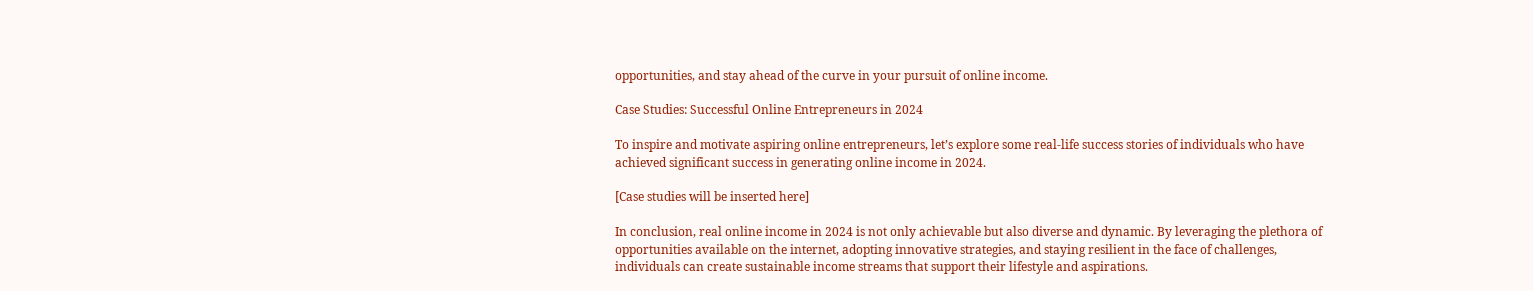opportunities, and stay ahead of the curve in your pursuit of online income.

Case Studies: Successful Online Entrepreneurs in 2024

To inspire and motivate aspiring online entrepreneurs, let’s explore some real-life success stories of individuals who have achieved significant success in generating online income in 2024.

[Case studies will be inserted here]

In conclusion, real online income in 2024 is not only achievable but also diverse and dynamic. By leveraging the plethora of opportunities available on the internet, adopting innovative strategies, and staying resilient in the face of challenges, individuals can create sustainable income streams that support their lifestyle and aspirations.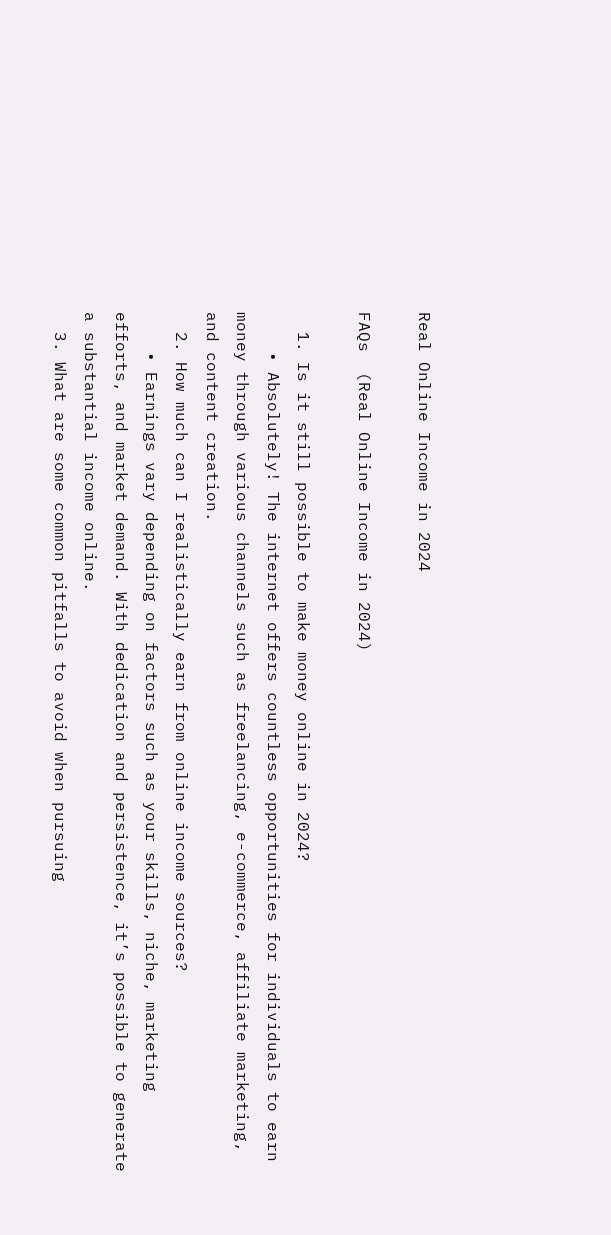Real Online Income in 2024

FAQs  (Real Online Income in 2024)

  1. Is it still possible to make money online in 2024?
    • Absolutely! The internet offers countless opportunities for individuals to earn money through various channels such as freelancing, e-commerce, affiliate marketing, and content creation.
  2. How much can I realistically earn from online income sources?
    • Earnings vary depending on factors such as your skills, niche, marketing efforts, and market demand. With dedication and persistence, it’s possible to generate a substantial income online.
  3. What are some common pitfalls to avoid when pursuing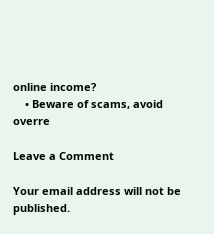online income?
    • Beware of scams, avoid overre

Leave a Comment

Your email address will not be published.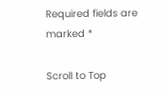Required fields are marked *

Scroll to Top